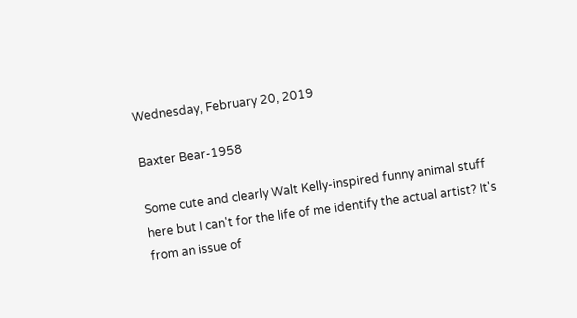Wednesday, February 20, 2019

Baxter Bear-1958

Some cute and clearly Walt Kelly-inspired funny animal stuff here but I can't for the life of me identify the actual artist? It's from an issue of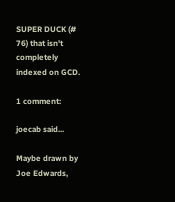SUPER DUCK (# 76) that isn't completely indexed on GCD.

1 comment:

joecab said...

Maybe drawn by Joe Edwards,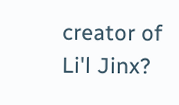creator of Li'l Jinx?